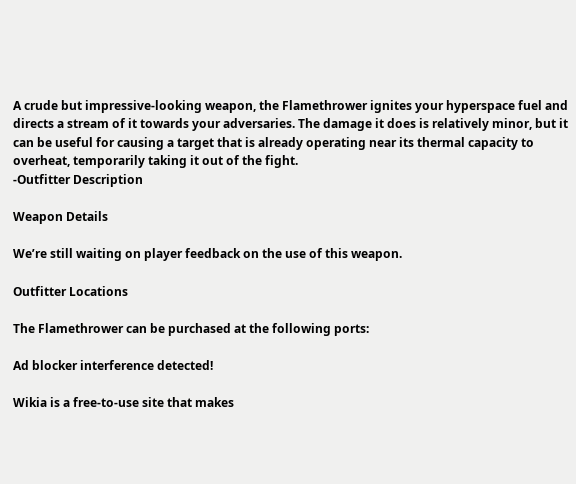A crude but impressive-looking weapon, the Flamethrower ignites your hyperspace fuel and directs a stream of it towards your adversaries. The damage it does is relatively minor, but it can be useful for causing a target that is already operating near its thermal capacity to overheat, temporarily taking it out of the fight.
-Outfitter Description

Weapon Details

We’re still waiting on player feedback on the use of this weapon.

Outfitter Locations

The Flamethrower can be purchased at the following ports:

Ad blocker interference detected!

Wikia is a free-to-use site that makes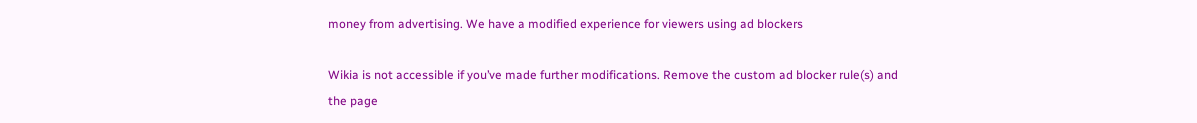money from advertising. We have a modified experience for viewers using ad blockers

Wikia is not accessible if you’ve made further modifications. Remove the custom ad blocker rule(s) and the page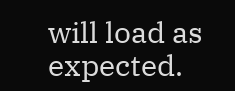will load as expected.